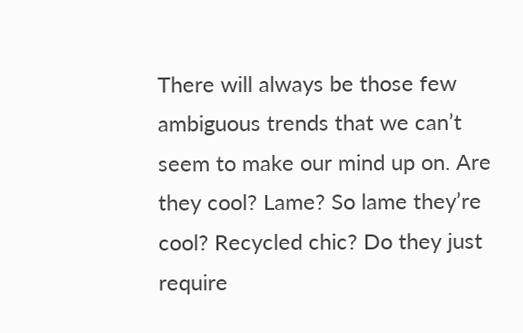There will always be those few ambiguous trends that we can’t seem to make our mind up on. Are they cool? Lame? So lame they’re cool? Recycled chic? Do they just require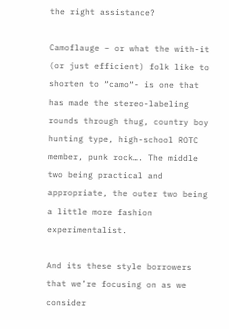the right assistance?

Camoflauge – or what the with-it (or just efficient) folk like to shorten to “camo“- is one that has made the stereo-labeling rounds through thug, country boy hunting type, high-school ROTC member, punk rock…. The middle two being practical and appropriate, the outer two being a little more fashion experimentalist.

And its these style borrowers that we’re focusing on as we consider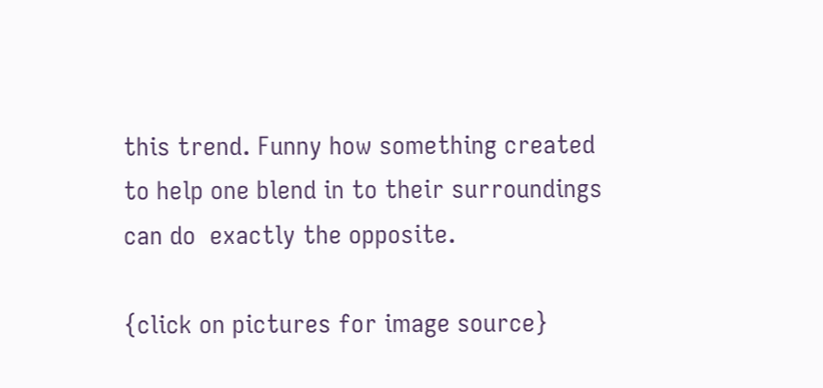this trend. Funny how something created to help one blend in to their surroundings can do  exactly the opposite.

{click on pictures for image source}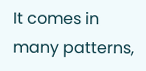It comes in many patterns,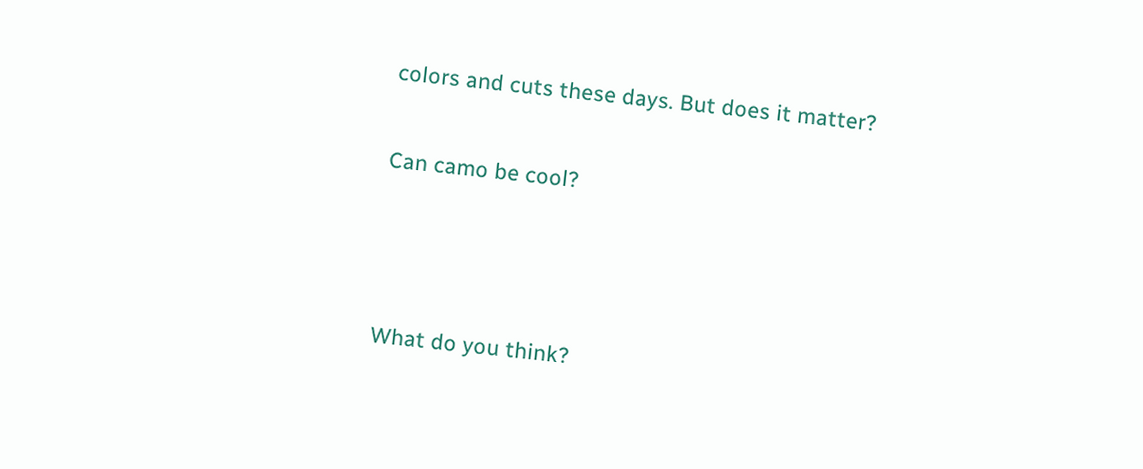colors and cuts these days. But does it matter?

Can camo be cool?



What do you think?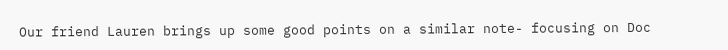Our friend Lauren brings up some good points on a similar note- focusing on Doc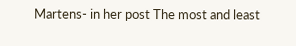Martens- in her post The most and least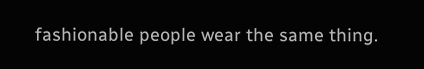fashionable people wear the same thing.